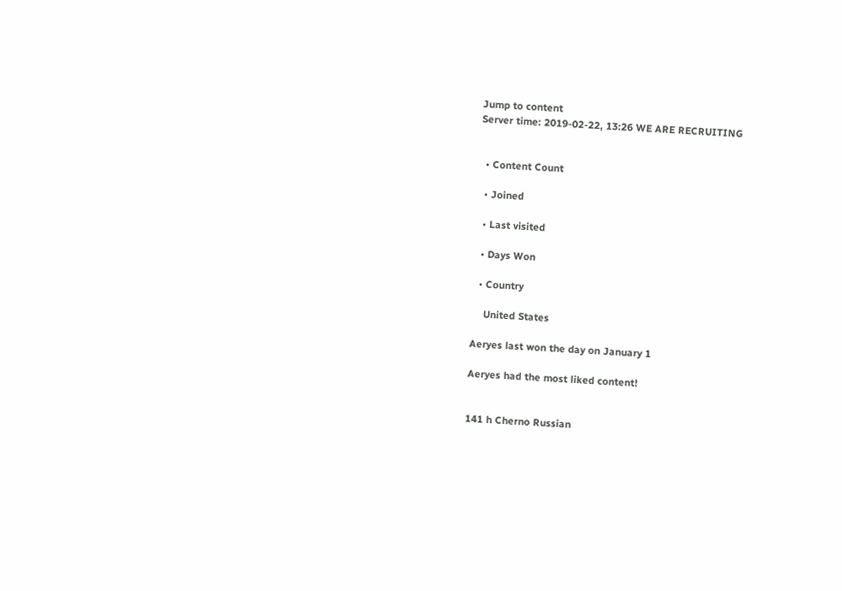Jump to content
Server time: 2019-02-22, 13:26 WE ARE RECRUITING


  • Content Count

  • Joined

  • Last visited

  • Days Won

  • Country

    United States

Aeryes last won the day on January 1

Aeryes had the most liked content!


141 h Cherno Russian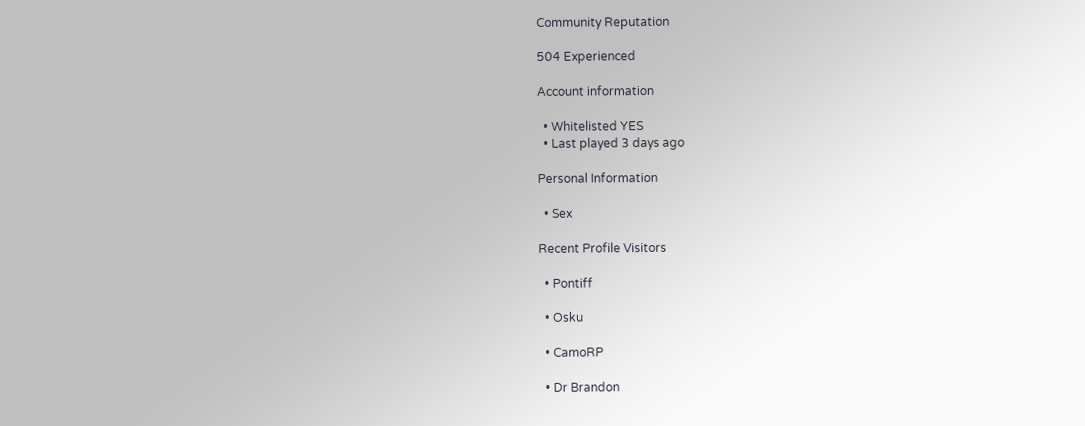Community Reputation

504 Experienced

Account information

  • Whitelisted YES
  • Last played 3 days ago

Personal Information

  • Sex

Recent Profile Visitors

  • Pontiff

  • Osku

  • CamoRP

  • Dr Brandon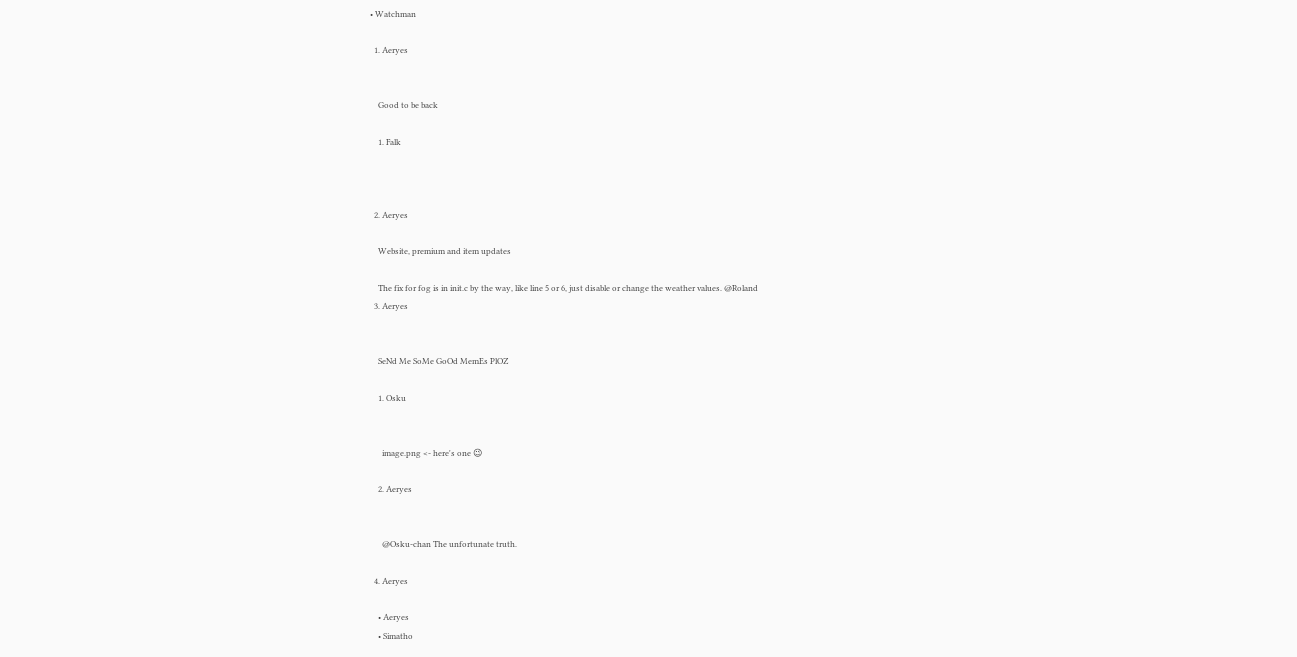• Watchman

  1. Aeryes


    Good to be back

    1. Falk



  2. Aeryes

    Website, premium and item updates

    The fix for fog is in init.c by the way, like line 5 or 6, just disable or change the weather values. @Roland
  3. Aeryes


    SeNd Me SoMe GoOd MemEs PlOZ

    1. Osku


      image.png <- here's one 😉

    2. Aeryes


      @Osku-chan The unfortunate truth.

  4. Aeryes

    • Aeryes
    • Simatho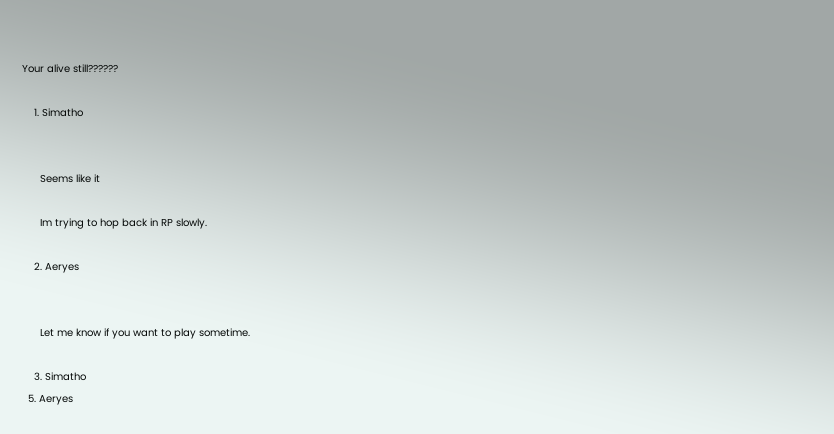Your alive still??????

    1. Simatho


      Seems like it

      Im trying to hop back in RP slowly.

    2. Aeryes


      Let me know if you want to play sometime.

    3. Simatho
  5. Aeryes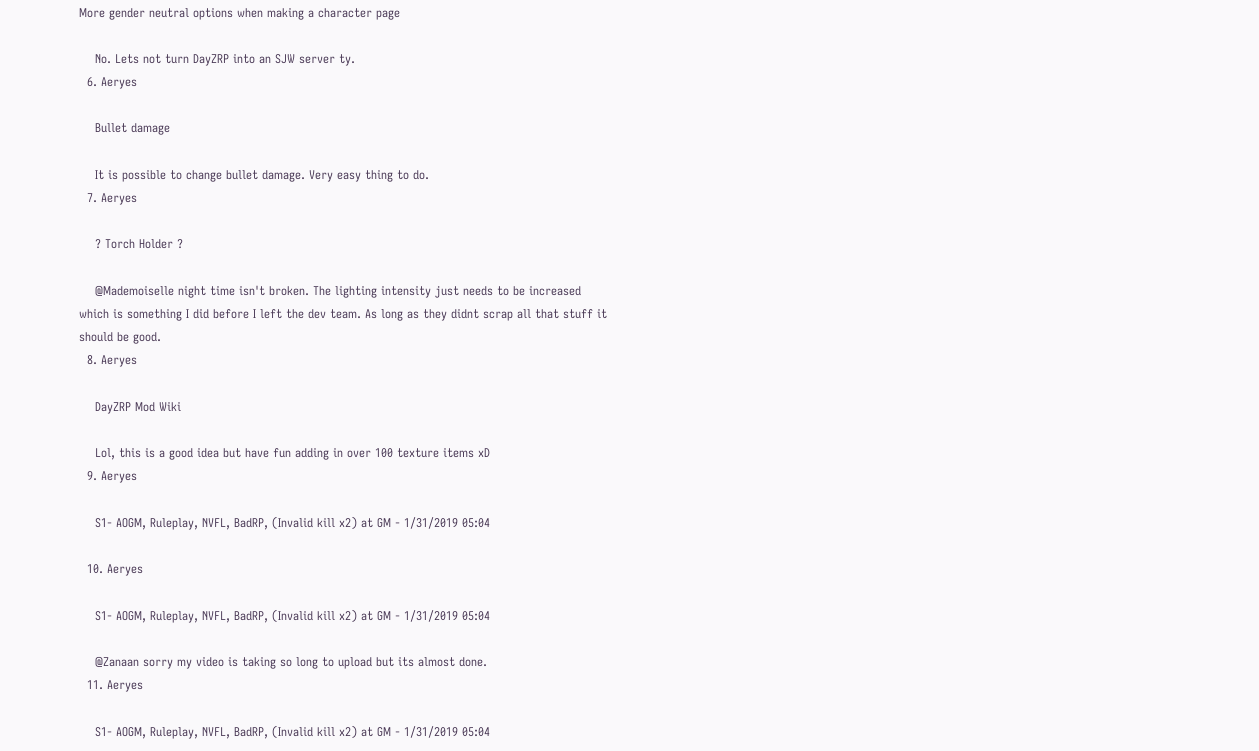More gender neutral options when making a character page

    No. Lets not turn DayZRP into an SJW server ty.
  6. Aeryes

    Bullet damage

    It is possible to change bullet damage. Very easy thing to do.
  7. Aeryes

    ? Torch Holder ?

    @Mademoiselle night time isn't broken. The lighting intensity just needs to be increased which is something I did before I left the dev team. As long as they didnt scrap all that stuff it should be good.
  8. Aeryes

    DayZRP Mod Wiki

    Lol, this is a good idea but have fun adding in over 100 texture items xD
  9. Aeryes

    S1- AOGM, Ruleplay, NVFL, BadRP, (Invalid kill x2) at GM - 1/31/2019 05:04

  10. Aeryes

    S1- AOGM, Ruleplay, NVFL, BadRP, (Invalid kill x2) at GM - 1/31/2019 05:04

    @Zanaan sorry my video is taking so long to upload but its almost done.
  11. Aeryes

    S1- AOGM, Ruleplay, NVFL, BadRP, (Invalid kill x2) at GM - 1/31/2019 05:04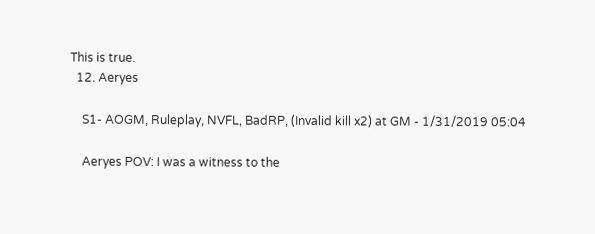This is true.
  12. Aeryes

    S1- AOGM, Ruleplay, NVFL, BadRP, (Invalid kill x2) at GM - 1/31/2019 05:04

    Aeryes POV: I was a witness to the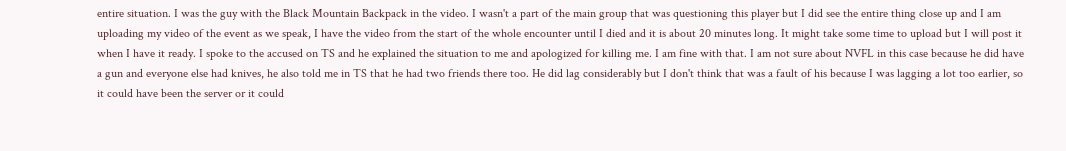entire situation. I was the guy with the Black Mountain Backpack in the video. I wasn't a part of the main group that was questioning this player but I did see the entire thing close up and I am uploading my video of the event as we speak, I have the video from the start of the whole encounter until I died and it is about 20 minutes long. It might take some time to upload but I will post it when I have it ready. I spoke to the accused on TS and he explained the situation to me and apologized for killing me. I am fine with that. I am not sure about NVFL in this case because he did have a gun and everyone else had knives, he also told me in TS that he had two friends there too. He did lag considerably but I don't think that was a fault of his because I was lagging a lot too earlier, so it could have been the server or it could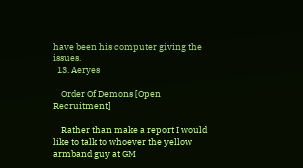have been his computer giving the issues.
  13. Aeryes

    Order Of Demons [Open Recruitment]

    Rather than make a report I would like to talk to whoever the yellow armband guy at GM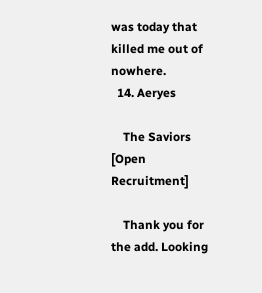was today that killed me out of nowhere.
  14. Aeryes

    The Saviors [Open Recruitment]

    Thank you for the add. Looking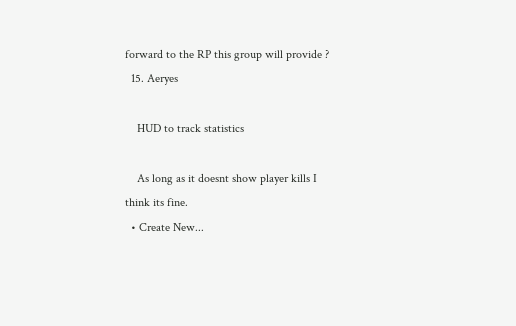forward to the RP this group will provide ?
  15. Aeryes

    HUD to track statistics

    As long as it doesnt show player kills I think its fine.
  • Create New...